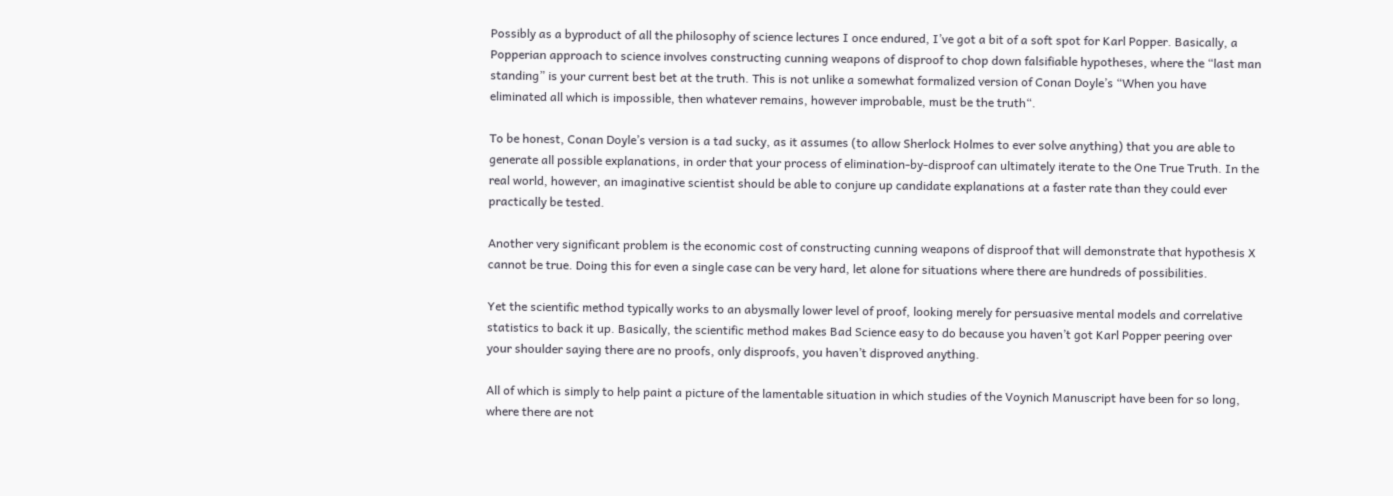Possibly as a byproduct of all the philosophy of science lectures I once endured, I’ve got a bit of a soft spot for Karl Popper. Basically, a Popperian approach to science involves constructing cunning weapons of disproof to chop down falsifiable hypotheses, where the “last man standing” is your current best bet at the truth. This is not unlike a somewhat formalized version of Conan Doyle’s “When you have eliminated all which is impossible, then whatever remains, however improbable, must be the truth“.

To be honest, Conan Doyle’s version is a tad sucky, as it assumes (to allow Sherlock Holmes to ever solve anything) that you are able to generate all possible explanations, in order that your process of elimination-by-disproof can ultimately iterate to the One True Truth. In the real world, however, an imaginative scientist should be able to conjure up candidate explanations at a faster rate than they could ever practically be tested.

Another very significant problem is the economic cost of constructing cunning weapons of disproof that will demonstrate that hypothesis X cannot be true. Doing this for even a single case can be very hard, let alone for situations where there are hundreds of possibilities.

Yet the scientific method typically works to an abysmally lower level of proof, looking merely for persuasive mental models and correlative statistics to back it up. Basically, the scientific method makes Bad Science easy to do because you haven’t got Karl Popper peering over your shoulder saying there are no proofs, only disproofs, you haven’t disproved anything.

All of which is simply to help paint a picture of the lamentable situation in which studies of the Voynich Manuscript have been for so long, where there are not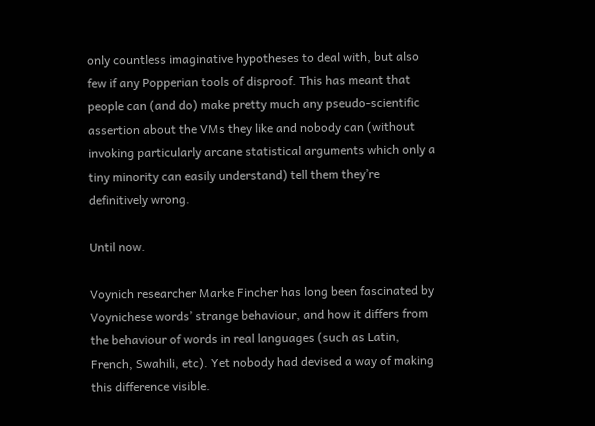only countless imaginative hypotheses to deal with, but also few if any Popperian tools of disproof. This has meant that people can (and do) make pretty much any pseudo-scientific assertion about the VMs they like and nobody can (without invoking particularly arcane statistical arguments which only a tiny minority can easily understand) tell them they’re definitively wrong.

Until now.

Voynich researcher Marke Fincher has long been fascinated by Voynichese words’ strange behaviour, and how it differs from the behaviour of words in real languages (such as Latin, French, Swahili, etc). Yet nobody had devised a way of making this difference visible.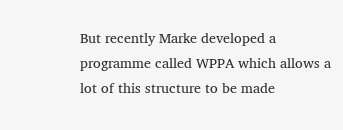But recently Marke developed a programme called WPPA which allows a lot of this structure to be made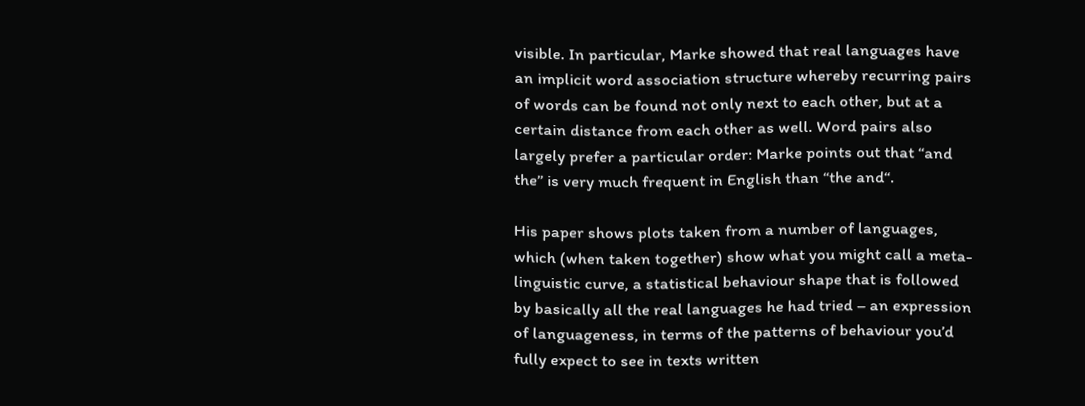visible. In particular, Marke showed that real languages have an implicit word association structure whereby recurring pairs of words can be found not only next to each other, but at a certain distance from each other as well. Word pairs also largely prefer a particular order: Marke points out that “and the” is very much frequent in English than “the and“.

His paper shows plots taken from a number of languages, which (when taken together) show what you might call a meta-linguistic curve, a statistical behaviour shape that is followed by basically all the real languages he had tried – an expression of languageness, in terms of the patterns of behaviour you’d fully expect to see in texts written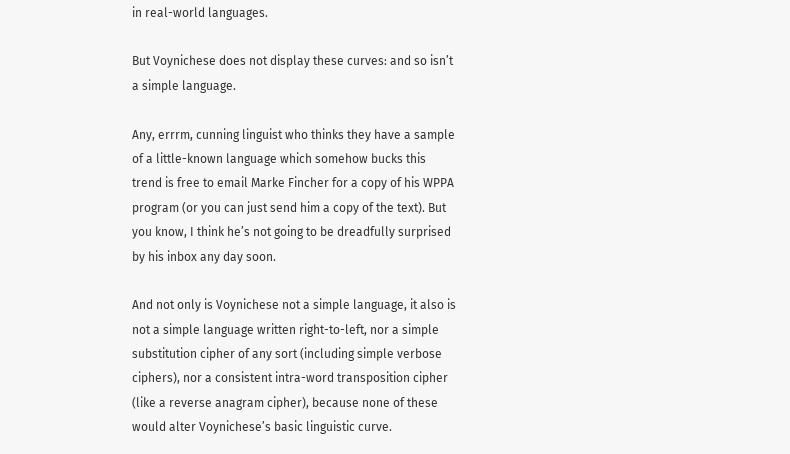in real-world languages.

But Voynichese does not display these curves: and so isn’t a simple language.

Any, errrm, cunning linguist who thinks they have a sample of a little-known language which somehow bucks this trend is free to email Marke Fincher for a copy of his WPPA program (or you can just send him a copy of the text). But you know, I think he’s not going to be dreadfully surprised by his inbox any day soon.

And not only is Voynichese not a simple language, it also is not a simple language written right-to-left, nor a simple substitution cipher of any sort (including simple verbose ciphers), nor a consistent intra-word transposition cipher (like a reverse anagram cipher), because none of these would alter Voynichese’s basic linguistic curve.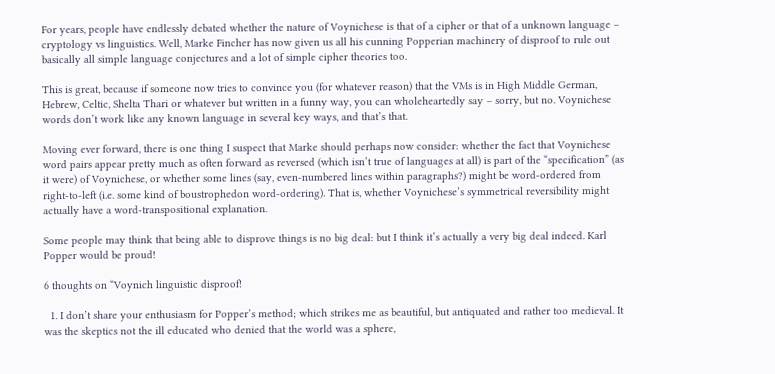For years, people have endlessly debated whether the nature of Voynichese is that of a cipher or that of a unknown language – cryptology vs linguistics. Well, Marke Fincher has now given us all his cunning Popperian machinery of disproof to rule out basically all simple language conjectures and a lot of simple cipher theories too.

This is great, because if someone now tries to convince you (for whatever reason) that the VMs is in High Middle German, Hebrew, Celtic, Shelta Thari or whatever but written in a funny way, you can wholeheartedly say – sorry, but no. Voynichese words don’t work like any known language in several key ways, and that’s that.

Moving ever forward, there is one thing I suspect that Marke should perhaps now consider: whether the fact that Voynichese word pairs appear pretty much as often forward as reversed (which isn’t true of languages at all) is part of the “specification” (as it were) of Voynichese, or whether some lines (say, even-numbered lines within paragraphs?) might be word-ordered from right-to-left (i.e. some kind of boustrophedon word-ordering). That is, whether Voynichese’s symmetrical reversibility might actually have a word-transpositional explanation.

Some people may think that being able to disprove things is no big deal: but I think it’s actually a very big deal indeed. Karl Popper would be proud!

6 thoughts on “Voynich linguistic disproof!

  1. I don’t share your enthusiasm for Popper’s method; which strikes me as beautiful, but antiquated and rather too medieval. It was the skeptics not the ill educated who denied that the world was a sphere,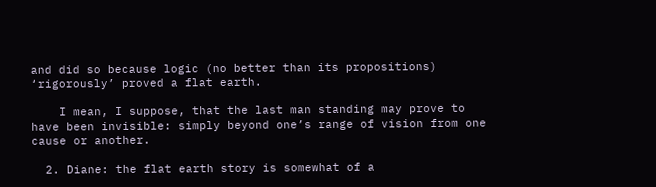and did so because logic (no better than its propositions) ‘rigorously’ proved a flat earth.

    I mean, I suppose, that the last man standing may prove to have been invisible: simply beyond one’s range of vision from one cause or another.

  2. Diane: the flat earth story is somewhat of a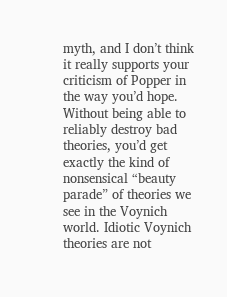myth, and I don’t think it really supports your criticism of Popper in the way you’d hope. Without being able to reliably destroy bad theories, you’d get exactly the kind of nonsensical “beauty parade” of theories we see in the Voynich world. Idiotic Voynich theories are not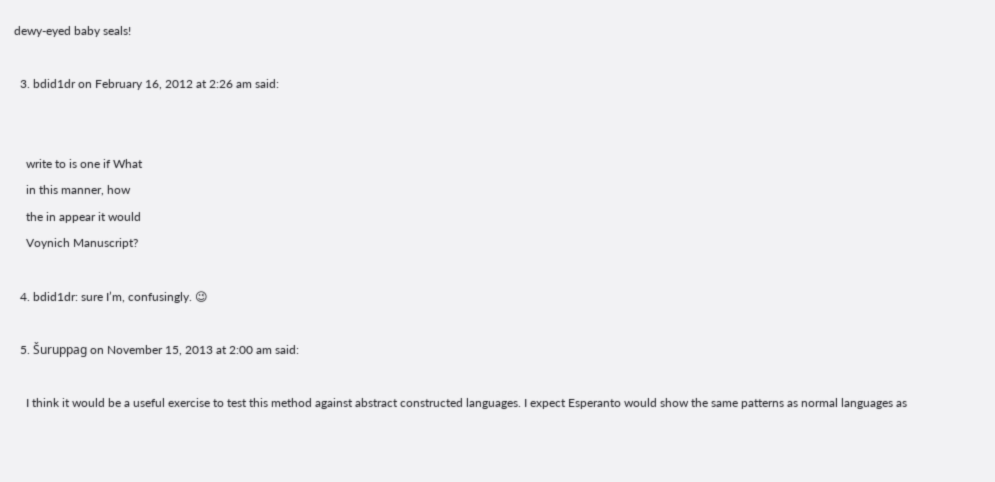dewy-eyed baby seals!

  3. bdid1dr on February 16, 2012 at 2:26 am said:


    write to is one if What
    in this manner, how
    the in appear it would
    Voynich Manuscript?

  4. bdid1dr: sure I’m, confusingly. 😉

  5. Šuruppag on November 15, 2013 at 2:00 am said:

    I think it would be a useful exercise to test this method against abstract constructed languages. I expect Esperanto would show the same patterns as normal languages as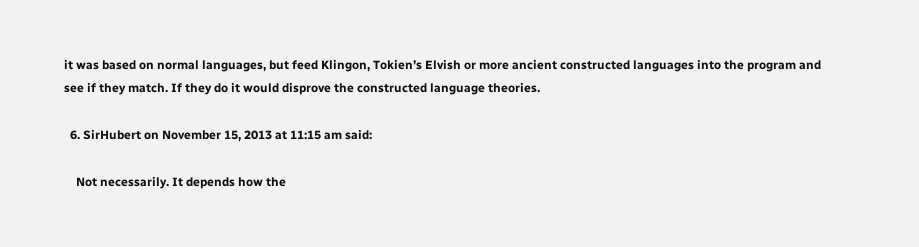it was based on normal languages, but feed Klingon, Tokien’s Elvish or more ancient constructed languages into the program and see if they match. If they do it would disprove the constructed language theories.

  6. SirHubert on November 15, 2013 at 11:15 am said:

    Not necessarily. It depends how the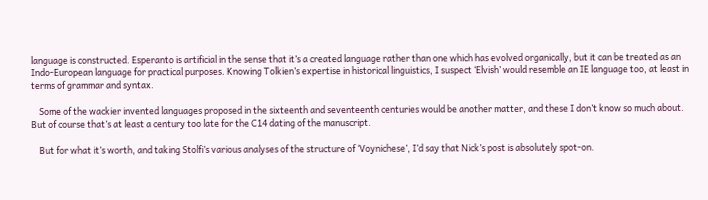language is constructed. Esperanto is artificial in the sense that it’s a created language rather than one which has evolved organically, but it can be treated as an Indo-European language for practical purposes. Knowing Tolkien’s expertise in historical linguistics, I suspect ‘Elvish’ would resemble an IE language too, at least in terms of grammar and syntax.

    Some of the wackier invented languages proposed in the sixteenth and seventeenth centuries would be another matter, and these I don’t know so much about. But of course that’s at least a century too late for the C14 dating of the manuscript.

    But for what it’s worth, and taking Stolfi’s various analyses of the structure of ‘Voynichese’, I’d say that Nick’s post is absolutely spot-on.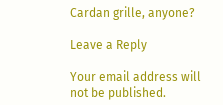Cardan grille, anyone?

Leave a Reply

Your email address will not be published.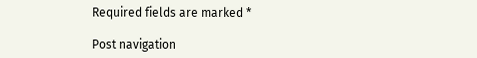Required fields are marked *

Post navigation